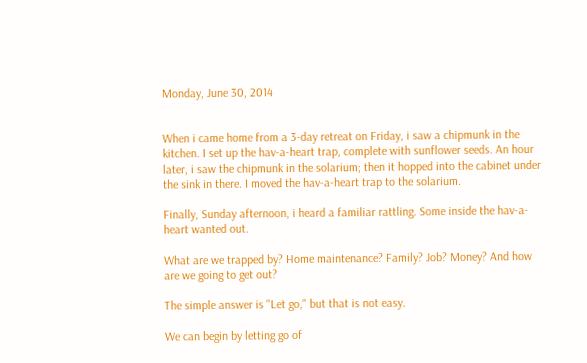Monday, June 30, 2014


When i came home from a 3-day retreat on Friday, i saw a chipmunk in the kitchen. I set up the hav-a-heart trap, complete with sunflower seeds. An hour later, i saw the chipmunk in the solarium; then it hopped into the cabinet under the sink in there. I moved the hav-a-heart trap to the solarium.

Finally, Sunday afternoon, i heard a familiar rattling. Some inside the hav-a-heart wanted out.

What are we trapped by? Home maintenance? Family? Job? Money? And how are we going to get out?

The simple answer is "Let go," but that is not easy.

We can begin by letting go of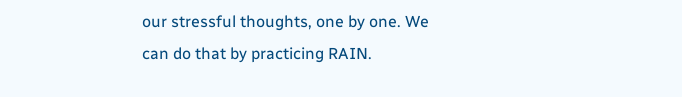our stressful thoughts, one by one. We can do that by practicing RAIN.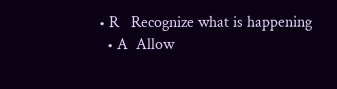• R   Recognize what is happening
  • A  Allow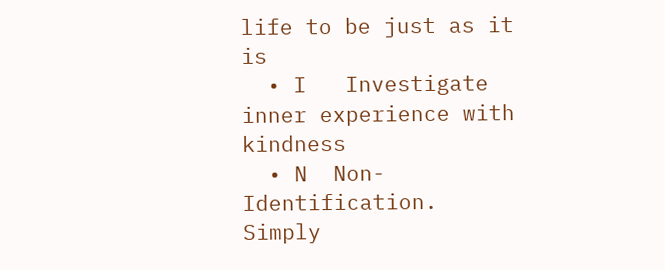life to be just as it is
  • I   Investigate inner experience with kindness
  • N  Non-Identification.
Simply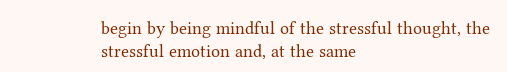begin by being mindful of the stressful thought, the stressful emotion and, at the same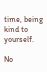time, being kind to yourself.

No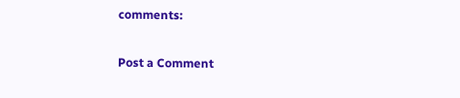comments:

Post a Comment